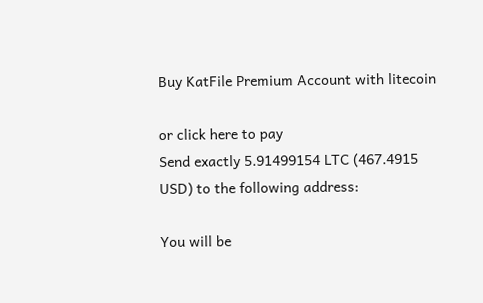Buy KatFile Premium Account with litecoin

or click here to pay
Send exactly 5.91499154 LTC (467.4915 USD) to the following address:

You will be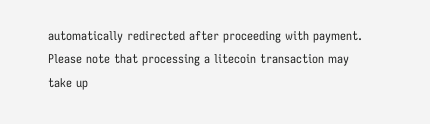automatically redirected after proceeding with payment.
Please note that processing a litecoin transaction may take up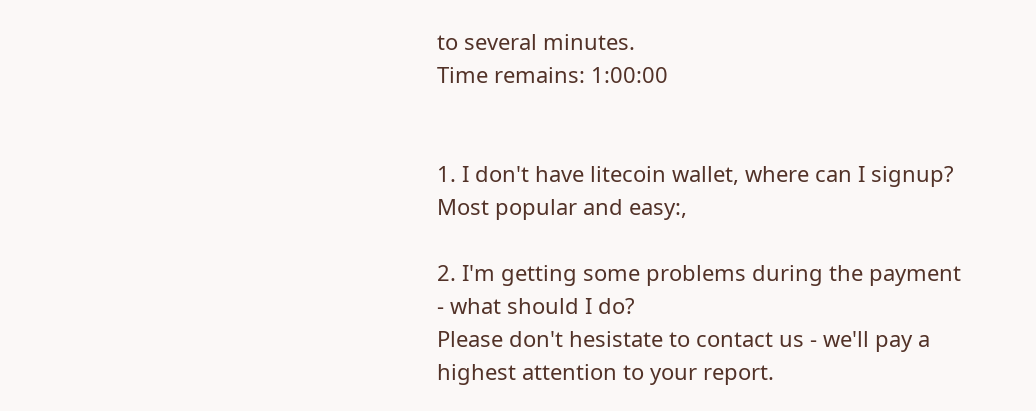to several minutes.
Time remains: 1:00:00


1. I don't have litecoin wallet, where can I signup?
Most popular and easy:,

2. I'm getting some problems during the payment - what should I do?
Please don't hesistate to contact us - we'll pay a highest attention to your report.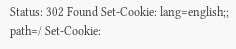Status: 302 Found Set-Cookie: lang=english;; path=/ Set-Cookie: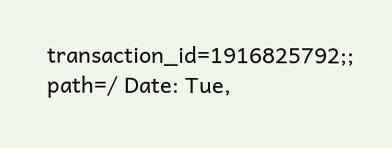transaction_id=1916825792;; path=/ Date: Tue,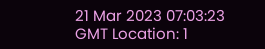21 Mar 2023 07:03:23 GMT Location: 1